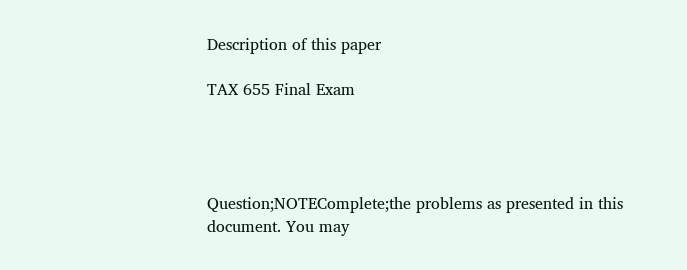Description of this paper

TAX 655 Final Exam




Question;NOTEComplete;the problems as presented in this document. You may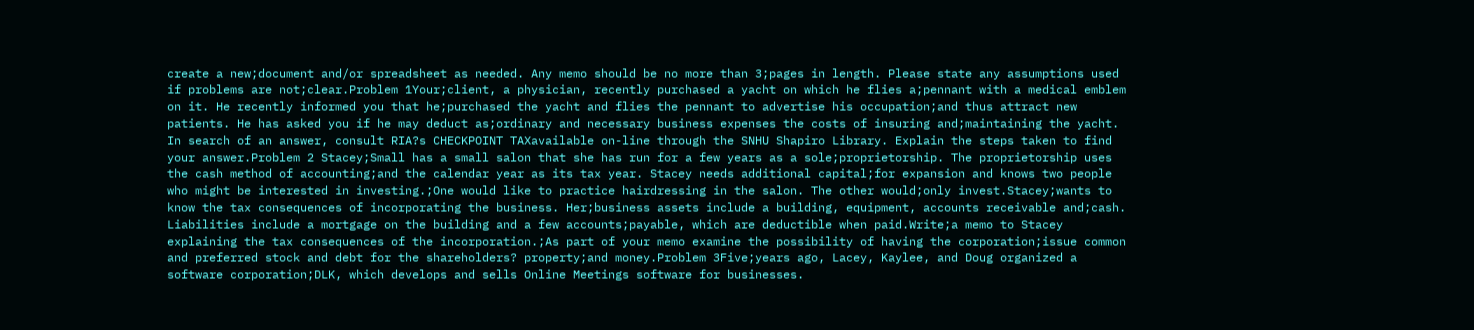create a new;document and/or spreadsheet as needed. Any memo should be no more than 3;pages in length. Please state any assumptions used if problems are not;clear.Problem 1Your;client, a physician, recently purchased a yacht on which he flies a;pennant with a medical emblem on it. He recently informed you that he;purchased the yacht and flies the pennant to advertise his occupation;and thus attract new patients. He has asked you if he may deduct as;ordinary and necessary business expenses the costs of insuring and;maintaining the yacht. In search of an answer, consult RIA?s CHECKPOINT TAXavailable on-line through the SNHU Shapiro Library. Explain the steps taken to find your answer.Problem 2 Stacey;Small has a small salon that she has run for a few years as a sole;proprietorship. The proprietorship uses the cash method of accounting;and the calendar year as its tax year. Stacey needs additional capital;for expansion and knows two people who might be interested in investing.;One would like to practice hairdressing in the salon. The other would;only invest.Stacey;wants to know the tax consequences of incorporating the business. Her;business assets include a building, equipment, accounts receivable and;cash. Liabilities include a mortgage on the building and a few accounts;payable, which are deductible when paid.Write;a memo to Stacey explaining the tax consequences of the incorporation.;As part of your memo examine the possibility of having the corporation;issue common and preferred stock and debt for the shareholders? property;and money.Problem 3Five;years ago, Lacey, Kaylee, and Doug organized a software corporation;DLK, which develops and sells Online Meetings software for businesses.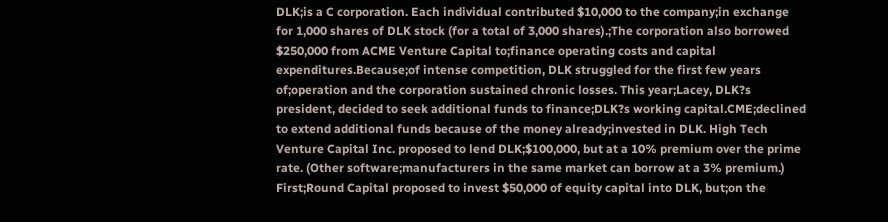DLK;is a C corporation. Each individual contributed $10,000 to the company;in exchange for 1,000 shares of DLK stock (for a total of 3,000 shares).;The corporation also borrowed $250,000 from ACME Venture Capital to;finance operating costs and capital expenditures.Because;of intense competition, DLK struggled for the first few years of;operation and the corporation sustained chronic losses. This year;Lacey, DLK?s president, decided to seek additional funds to finance;DLK?s working capital.CME;declined to extend additional funds because of the money already;invested in DLK. High Tech Venture Capital Inc. proposed to lend DLK;$100,000, but at a 10% premium over the prime rate. (Other software;manufacturers in the same market can borrow at a 3% premium.) First;Round Capital proposed to invest $50,000 of equity capital into DLK, but;on the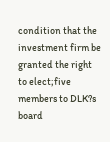condition that the investment firm be granted the right to elect;five members to DLK?s board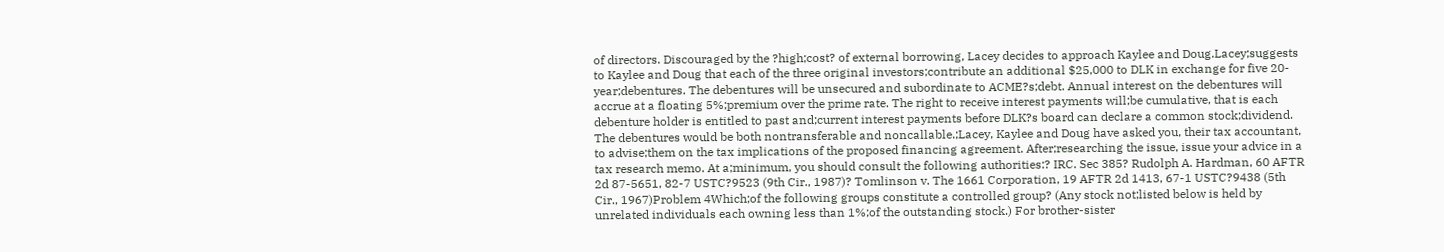of directors. Discouraged by the ?high;cost? of external borrowing, Lacey decides to approach Kaylee and Doug.Lacey;suggests to Kaylee and Doug that each of the three original investors;contribute an additional $25,000 to DLK in exchange for five 20-year;debentures. The debentures will be unsecured and subordinate to ACME?s;debt. Annual interest on the debentures will accrue at a floating 5%;premium over the prime rate. The right to receive interest payments will;be cumulative, that is each debenture holder is entitled to past and;current interest payments before DLK?s board can declare a common stock;dividend. The debentures would be both nontransferable and noncallable.;Lacey, Kaylee and Doug have asked you, their tax accountant, to advise;them on the tax implications of the proposed financing agreement. After;researching the issue, issue your advice in a tax research memo. At a;minimum, you should consult the following authorities:? IRC. Sec 385? Rudolph A. Hardman, 60 AFTR 2d 87-5651, 82-7 USTC?9523 (9th Cir., 1987)? Tomlinson v. The 1661 Corporation, 19 AFTR 2d 1413, 67-1 USTC?9438 (5th Cir., 1967)Problem 4Which;of the following groups constitute a controlled group? (Any stock not;listed below is held by unrelated individuals each owning less than 1%;of the outstanding stock.) For brother-sister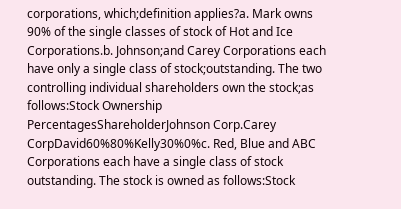corporations, which;definition applies?a. Mark owns 90% of the single classes of stock of Hot and Ice Corporations.b. Johnson;and Carey Corporations each have only a single class of stock;outstanding. The two controlling individual shareholders own the stock;as follows:Stock Ownership PercentagesShareholderJohnson Corp.Carey CorpDavid60%80%Kelly30%0%c. Red, Blue and ABC Corporations each have a single class of stock outstanding. The stock is owned as follows:Stock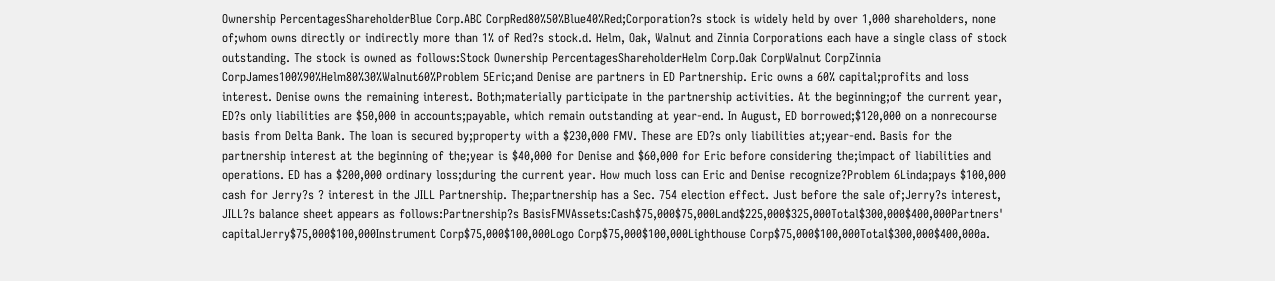Ownership PercentagesShareholderBlue Corp.ABC CorpRed80%50%Blue40%Red;Corporation?s stock is widely held by over 1,000 shareholders, none of;whom owns directly or indirectly more than 1% of Red?s stock.d. Helm, Oak, Walnut and Zinnia Corporations each have a single class of stock outstanding. The stock is owned as follows:Stock Ownership PercentagesShareholderHelm Corp.Oak CorpWalnut CorpZinnia CorpJames100%90%Helm80%30%Walnut60%Problem 5Eric;and Denise are partners in ED Partnership. Eric owns a 60% capital;profits and loss interest. Denise owns the remaining interest. Both;materially participate in the partnership activities. At the beginning;of the current year, ED?s only liabilities are $50,000 in accounts;payable, which remain outstanding at year-end. In August, ED borrowed;$120,000 on a nonrecourse basis from Delta Bank. The loan is secured by;property with a $230,000 FMV. These are ED?s only liabilities at;year-end. Basis for the partnership interest at the beginning of the;year is $40,000 for Denise and $60,000 for Eric before considering the;impact of liabilities and operations. ED has a $200,000 ordinary loss;during the current year. How much loss can Eric and Denise recognize?Problem 6Linda;pays $100,000 cash for Jerry?s ? interest in the JILL Partnership. The;partnership has a Sec. 754 election effect. Just before the sale of;Jerry?s interest, JILL?s balance sheet appears as follows:Partnership?s BasisFMVAssets:Cash$75,000$75,000Land$225,000$325,000Total$300,000$400,000Partners' capitalJerry$75,000$100,000Instrument Corp$75,000$100,000Logo Corp$75,000$100,000Lighthouse Corp$75,000$100,000Total$300,000$400,000a.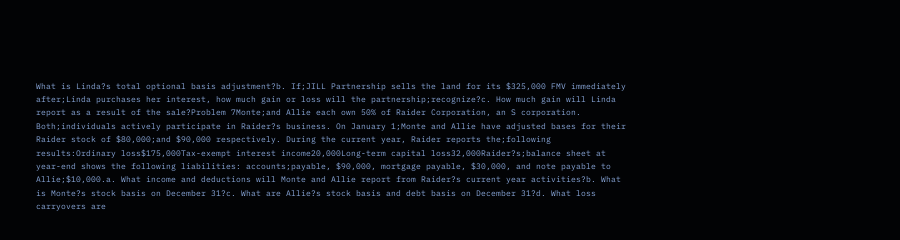What is Linda?s total optional basis adjustment?b. If;JILL Partnership sells the land for its $325,000 FMV immediately after;Linda purchases her interest, how much gain or loss will the partnership;recognize?c. How much gain will Linda report as a result of the sale?Problem 7Monte;and Allie each own 50% of Raider Corporation, an S corporation. Both;individuals actively participate in Raider?s business. On January 1;Monte and Allie have adjusted bases for their Raider stock of $80,000;and $90,000 respectively. During the current year, Raider reports the;following results:Ordinary loss$175,000Tax-exempt interest income20,000Long-term capital loss32,000Raider?s;balance sheet at year-end shows the following liabilities: accounts;payable, $90,000, mortgage payable, $30,000, and note payable to Allie;$10,000.a. What income and deductions will Monte and Allie report from Raider?s current year activities?b. What is Monte?s stock basis on December 31?c. What are Allie?s stock basis and debt basis on December 31?d. What loss carryovers are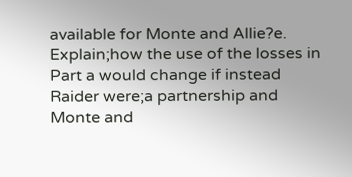available for Monte and Allie?e. Explain;how the use of the losses in Part a would change if instead Raider were;a partnership and Monte and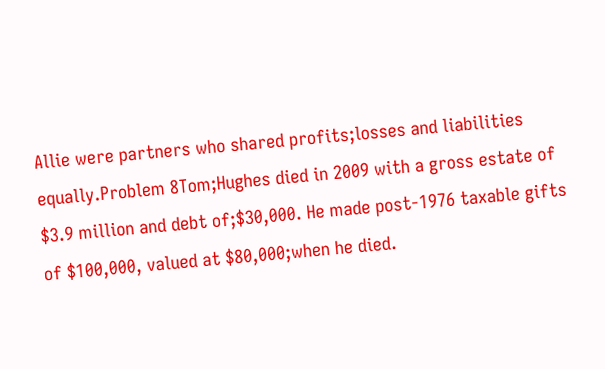Allie were partners who shared profits;losses and liabilities equally.Problem 8Tom;Hughes died in 2009 with a gross estate of $3.9 million and debt of;$30,000. He made post-1976 taxable gifts of $100,000, valued at $80,000;when he died.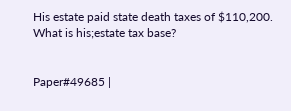His estate paid state death taxes of $110,200. What is his;estate tax base?


Paper#49685 |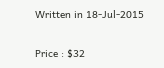Written in 18-Jul-2015

Price : $32